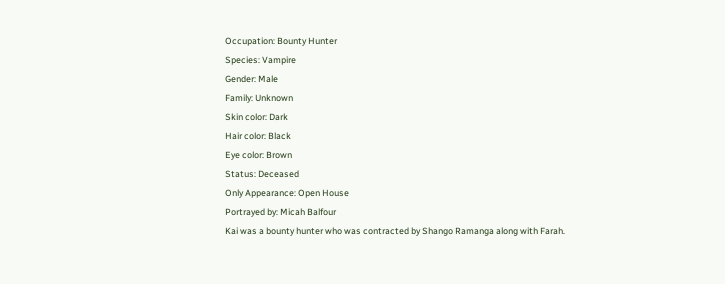Occupation: Bounty Hunter
Species: Vampire
Gender: Male
Family: Unknown
Skin color: Dark
Hair color: Black
Eye color: Brown
Status: Deceased
Only Appearance: Open House
Portrayed by: Micah Balfour
Kai was a bounty hunter who was contracted by Shango Ramanga along with Farah.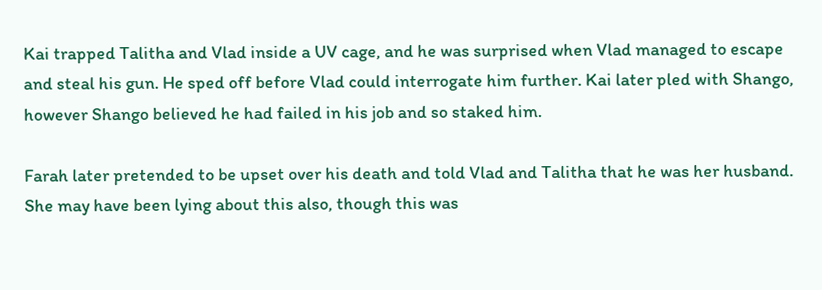Kai trapped Talitha and Vlad inside a UV cage, and he was surprised when Vlad managed to escape and steal his gun. He sped off before Vlad could interrogate him further. Kai later pled with Shango, however Shango believed he had failed in his job and so staked him.

Farah later pretended to be upset over his death and told Vlad and Talitha that he was her husband. She may have been lying about this also, though this was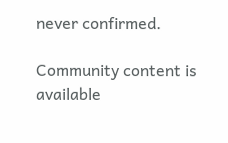never confirmed.

Community content is available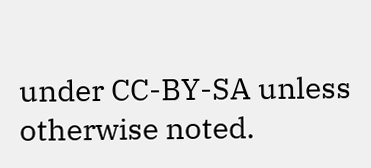under CC-BY-SA unless otherwise noted.